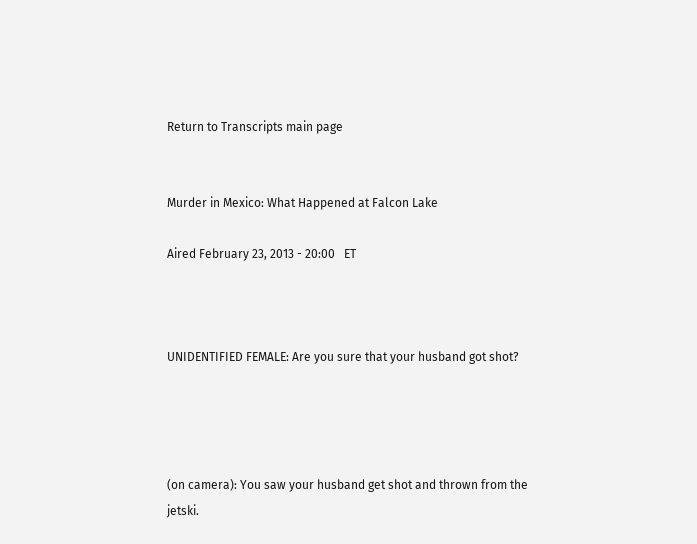Return to Transcripts main page


Murder in Mexico: What Happened at Falcon Lake

Aired February 23, 2013 - 20:00   ET



UNIDENTIFIED FEMALE: Are you sure that your husband got shot?




(on camera): You saw your husband get shot and thrown from the jetski.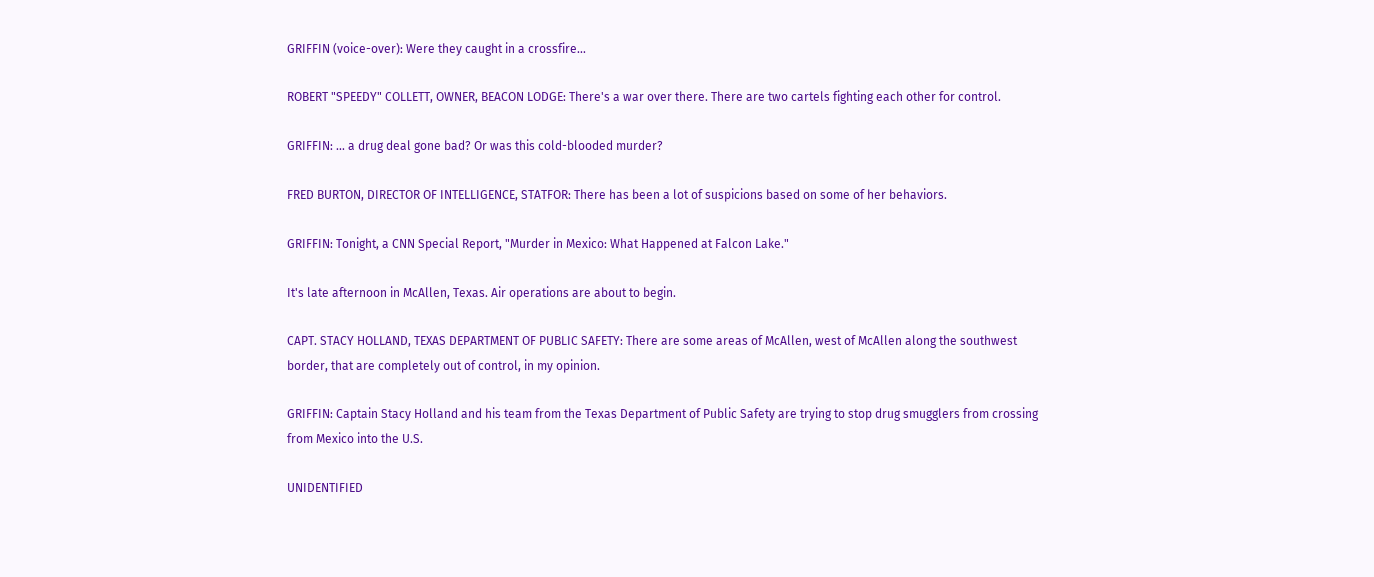GRIFFIN (voice-over): Were they caught in a crossfire...

ROBERT "SPEEDY" COLLETT, OWNER, BEACON LODGE: There's a war over there. There are two cartels fighting each other for control.

GRIFFIN: ... a drug deal gone bad? Or was this cold-blooded murder?

FRED BURTON, DIRECTOR OF INTELLIGENCE, STATFOR: There has been a lot of suspicions based on some of her behaviors.

GRIFFIN: Tonight, a CNN Special Report, "Murder in Mexico: What Happened at Falcon Lake."

It's late afternoon in McAllen, Texas. Air operations are about to begin.

CAPT. STACY HOLLAND, TEXAS DEPARTMENT OF PUBLIC SAFETY: There are some areas of McAllen, west of McAllen along the southwest border, that are completely out of control, in my opinion.

GRIFFIN: Captain Stacy Holland and his team from the Texas Department of Public Safety are trying to stop drug smugglers from crossing from Mexico into the U.S.

UNIDENTIFIED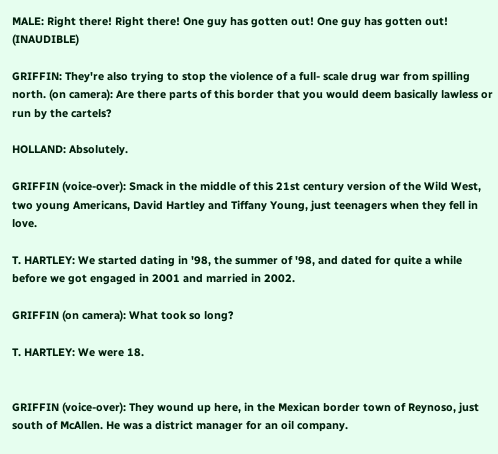MALE: Right there! Right there! One guy has gotten out! One guy has gotten out! (INAUDIBLE)

GRIFFIN: They're also trying to stop the violence of a full- scale drug war from spilling north. (on camera): Are there parts of this border that you would deem basically lawless or run by the cartels?

HOLLAND: Absolutely.

GRIFFIN (voice-over): Smack in the middle of this 21st century version of the Wild West, two young Americans, David Hartley and Tiffany Young, just teenagers when they fell in love.

T. HARTLEY: We started dating in '98, the summer of '98, and dated for quite a while before we got engaged in 2001 and married in 2002.

GRIFFIN (on camera): What took so long?

T. HARTLEY: We were 18.


GRIFFIN (voice-over): They wound up here, in the Mexican border town of Reynoso, just south of McAllen. He was a district manager for an oil company.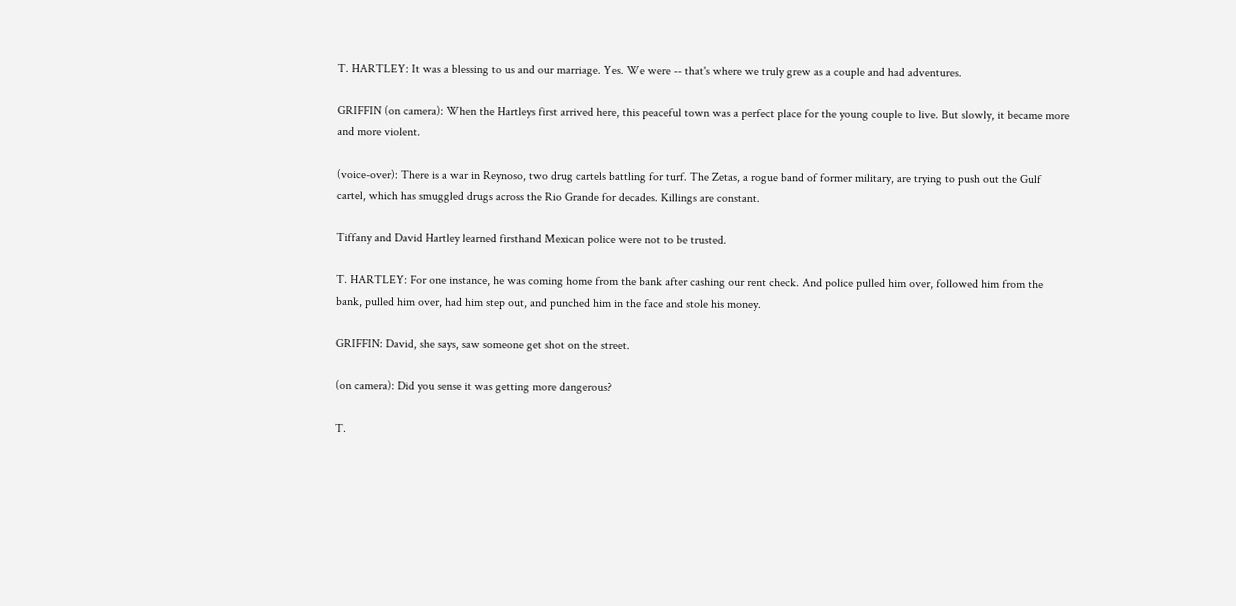T. HARTLEY: It was a blessing to us and our marriage. Yes. We were -- that's where we truly grew as a couple and had adventures.

GRIFFIN (on camera): When the Hartleys first arrived here, this peaceful town was a perfect place for the young couple to live. But slowly, it became more and more violent.

(voice-over): There is a war in Reynoso, two drug cartels battling for turf. The Zetas, a rogue band of former military, are trying to push out the Gulf cartel, which has smuggled drugs across the Rio Grande for decades. Killings are constant.

Tiffany and David Hartley learned firsthand Mexican police were not to be trusted.

T. HARTLEY: For one instance, he was coming home from the bank after cashing our rent check. And police pulled him over, followed him from the bank, pulled him over, had him step out, and punched him in the face and stole his money.

GRIFFIN: David, she says, saw someone get shot on the street.

(on camera): Did you sense it was getting more dangerous?

T.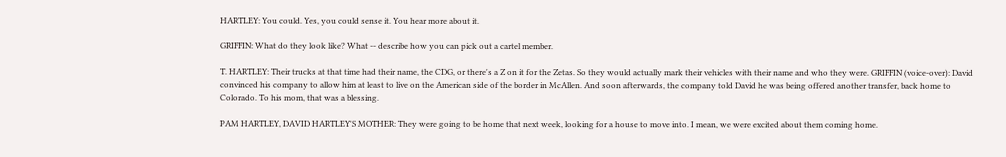HARTLEY: You could. Yes, you could sense it. You hear more about it.

GRIFFIN: What do they look like? What -- describe how you can pick out a cartel member.

T. HARTLEY: Their trucks at that time had their name, the CDG, or there's a Z on it for the Zetas. So they would actually mark their vehicles with their name and who they were. GRIFFIN (voice-over): David convinced his company to allow him at least to live on the American side of the border in McAllen. And soon afterwards, the company told David he was being offered another transfer, back home to Colorado. To his mom, that was a blessing.

PAM HARTLEY, DAVID HARTLEY'S MOTHER: They were going to be home that next week, looking for a house to move into. I mean, we were excited about them coming home.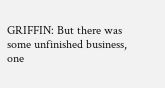GRIFFIN: But there was some unfinished business, one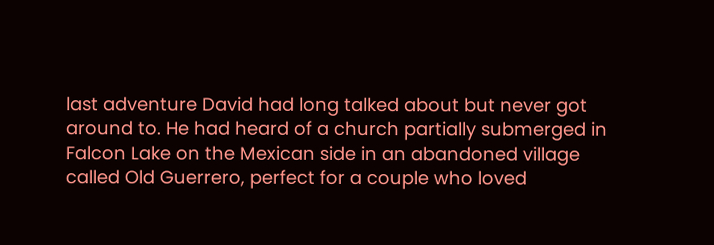last adventure David had long talked about but never got around to. He had heard of a church partially submerged in Falcon Lake on the Mexican side in an abandoned village called Old Guerrero, perfect for a couple who loved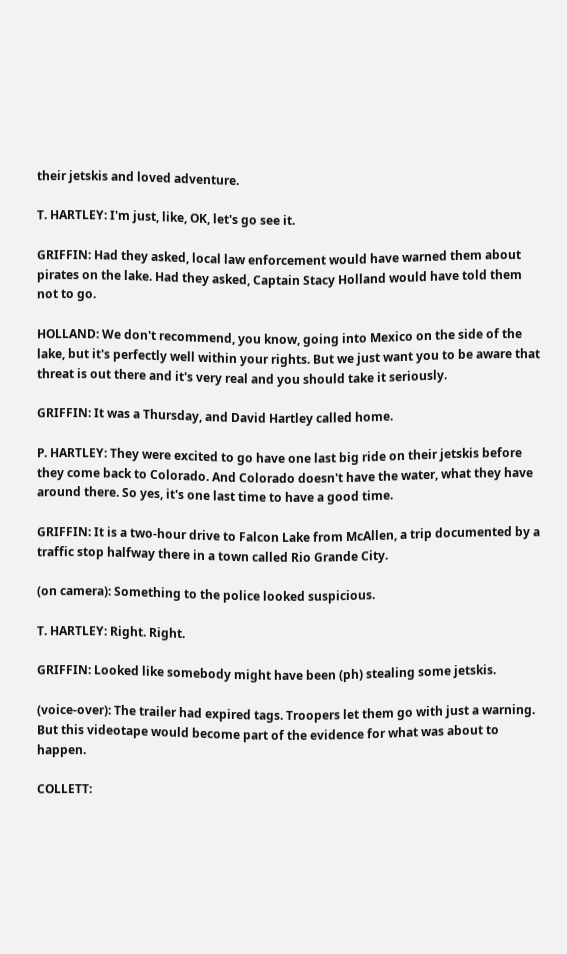their jetskis and loved adventure.

T. HARTLEY: I'm just, like, OK, let's go see it.

GRIFFIN: Had they asked, local law enforcement would have warned them about pirates on the lake. Had they asked, Captain Stacy Holland would have told them not to go.

HOLLAND: We don't recommend, you know, going into Mexico on the side of the lake, but it's perfectly well within your rights. But we just want you to be aware that threat is out there and it's very real and you should take it seriously.

GRIFFIN: It was a Thursday, and David Hartley called home.

P. HARTLEY: They were excited to go have one last big ride on their jetskis before they come back to Colorado. And Colorado doesn't have the water, what they have around there. So yes, it's one last time to have a good time.

GRIFFIN: It is a two-hour drive to Falcon Lake from McAllen, a trip documented by a traffic stop halfway there in a town called Rio Grande City.

(on camera): Something to the police looked suspicious.

T. HARTLEY: Right. Right.

GRIFFIN: Looked like somebody might have been (ph) stealing some jetskis.

(voice-over): The trailer had expired tags. Troopers let them go with just a warning. But this videotape would become part of the evidence for what was about to happen.

COLLETT: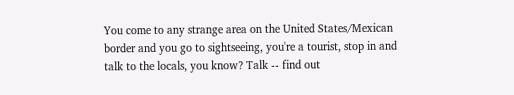You come to any strange area on the United States/Mexican border and you go to sightseeing, you're a tourist, stop in and talk to the locals, you know? Talk -- find out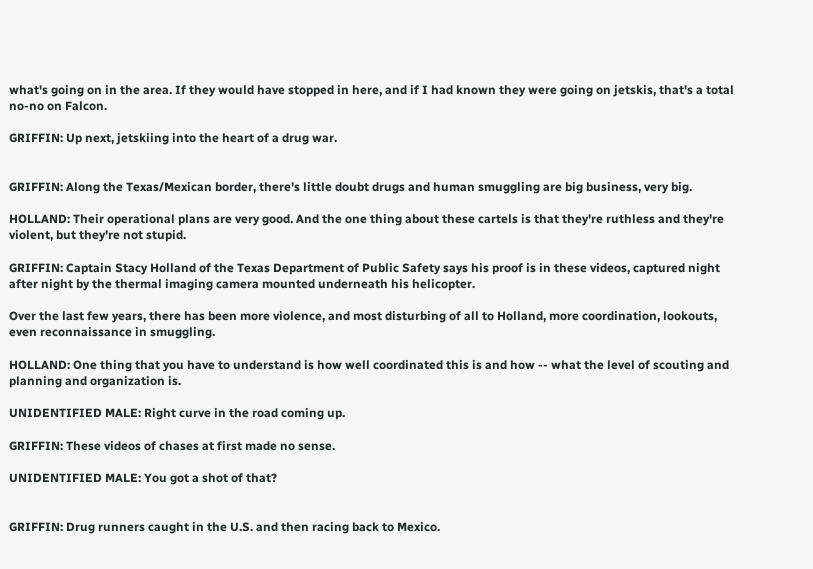what's going on in the area. If they would have stopped in here, and if I had known they were going on jetskis, that's a total no-no on Falcon.

GRIFFIN: Up next, jetskiing into the heart of a drug war.


GRIFFIN: Along the Texas/Mexican border, there's little doubt drugs and human smuggling are big business, very big.

HOLLAND: Their operational plans are very good. And the one thing about these cartels is that they're ruthless and they're violent, but they're not stupid.

GRIFFIN: Captain Stacy Holland of the Texas Department of Public Safety says his proof is in these videos, captured night after night by the thermal imaging camera mounted underneath his helicopter.

Over the last few years, there has been more violence, and most disturbing of all to Holland, more coordination, lookouts, even reconnaissance in smuggling.

HOLLAND: One thing that you have to understand is how well coordinated this is and how -- what the level of scouting and planning and organization is.

UNIDENTIFIED MALE: Right curve in the road coming up.

GRIFFIN: These videos of chases at first made no sense.

UNIDENTIFIED MALE: You got a shot of that?


GRIFFIN: Drug runners caught in the U.S. and then racing back to Mexico.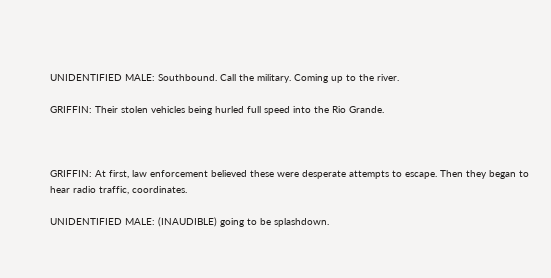UNIDENTIFIED MALE: Southbound. Call the military. Coming up to the river.

GRIFFIN: Their stolen vehicles being hurled full speed into the Rio Grande.



GRIFFIN: At first, law enforcement believed these were desperate attempts to escape. Then they began to hear radio traffic, coordinates.

UNIDENTIFIED MALE: (INAUDIBLE) going to be splashdown.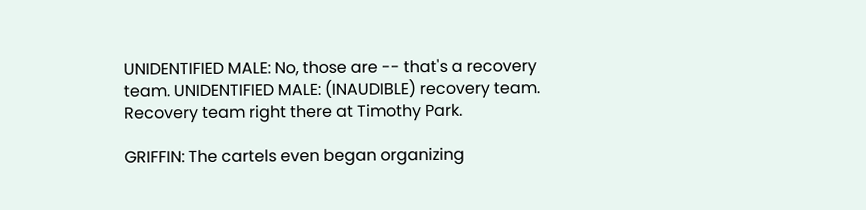UNIDENTIFIED MALE: No, those are -- that's a recovery team. UNIDENTIFIED MALE: (INAUDIBLE) recovery team. Recovery team right there at Timothy Park.

GRIFFIN: The cartels even began organizing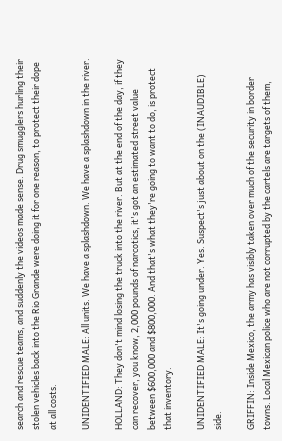search and rescue teams, and suddenly the videos made sense. Drug smugglers hurling their stolen vehicles back into the Rio Grande were doing it for one reason, to protect their dope at all costs.

UNIDENTIFIED MALE: All units. We have a splashdown. We have a splashdown in the river.

HOLLAND: They don't mind losing the truck into the river. But at the end of the day, if they can recover, you know, 2,000 pounds of narcotics, it's got an estimated street value between $600,000 and $800,000. And that's what they're going to want to do, is protect that inventory.

UNIDENTIFIED MALE: It's going under. Yes. Suspect's just about on the (INAUDIBLE) side.

GRIFFIN: Inside Mexico, the army has visibly taken over much of the security in border towns. Local Mexican police who are not corrupted by the cartels are targets of them,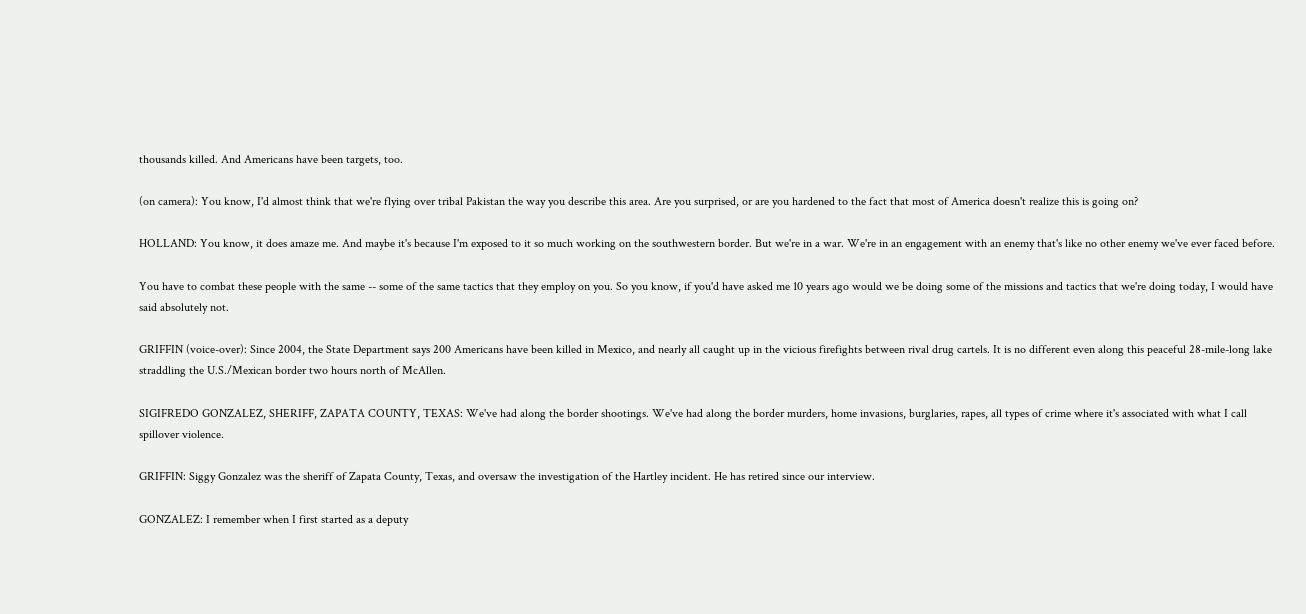thousands killed. And Americans have been targets, too.

(on camera): You know, I'd almost think that we're flying over tribal Pakistan the way you describe this area. Are you surprised, or are you hardened to the fact that most of America doesn't realize this is going on?

HOLLAND: You know, it does amaze me. And maybe it's because I'm exposed to it so much working on the southwestern border. But we're in a war. We're in an engagement with an enemy that's like no other enemy we've ever faced before.

You have to combat these people with the same -- some of the same tactics that they employ on you. So you know, if you'd have asked me 10 years ago would we be doing some of the missions and tactics that we're doing today, I would have said absolutely not.

GRIFFIN (voice-over): Since 2004, the State Department says 200 Americans have been killed in Mexico, and nearly all caught up in the vicious firefights between rival drug cartels. It is no different even along this peaceful 28-mile-long lake straddling the U.S./Mexican border two hours north of McAllen.

SIGIFREDO GONZALEZ, SHERIFF, ZAPATA COUNTY, TEXAS: We've had along the border shootings. We've had along the border murders, home invasions, burglaries, rapes, all types of crime where it's associated with what I call spillover violence.

GRIFFIN: Siggy Gonzalez was the sheriff of Zapata County, Texas, and oversaw the investigation of the Hartley incident. He has retired since our interview.

GONZALEZ: I remember when I first started as a deputy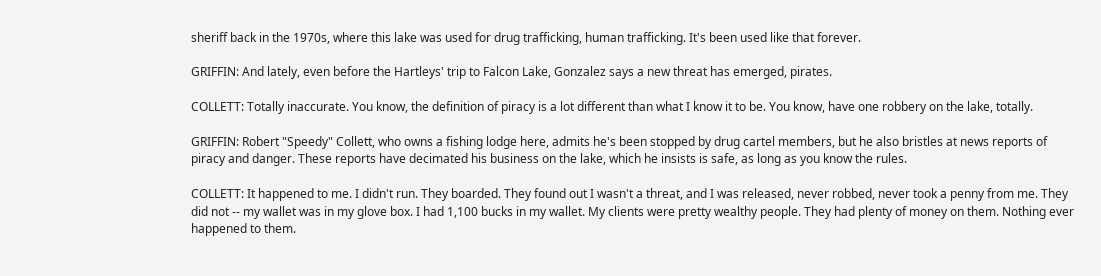sheriff back in the 1970s, where this lake was used for drug trafficking, human trafficking. It's been used like that forever.

GRIFFIN: And lately, even before the Hartleys' trip to Falcon Lake, Gonzalez says a new threat has emerged, pirates.

COLLETT: Totally inaccurate. You know, the definition of piracy is a lot different than what I know it to be. You know, have one robbery on the lake, totally.

GRIFFIN: Robert "Speedy" Collett, who owns a fishing lodge here, admits he's been stopped by drug cartel members, but he also bristles at news reports of piracy and danger. These reports have decimated his business on the lake, which he insists is safe, as long as you know the rules.

COLLETT: It happened to me. I didn't run. They boarded. They found out I wasn't a threat, and I was released, never robbed, never took a penny from me. They did not -- my wallet was in my glove box. I had 1,100 bucks in my wallet. My clients were pretty wealthy people. They had plenty of money on them. Nothing ever happened to them.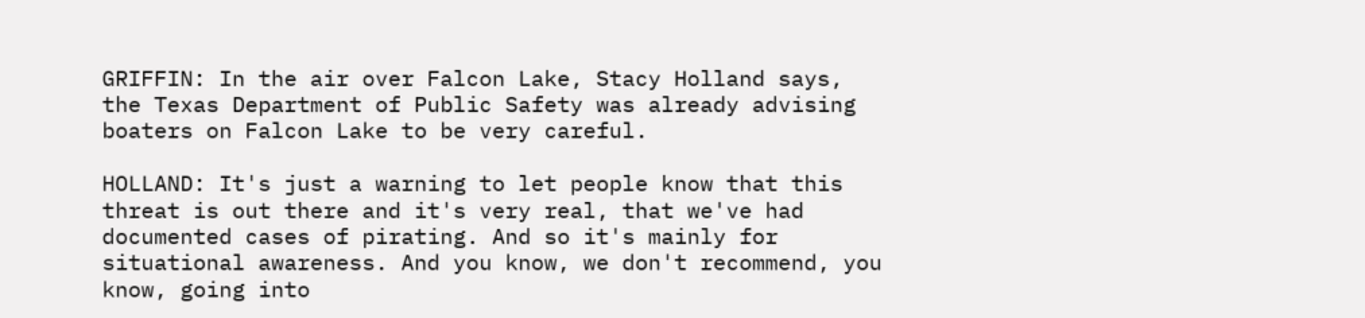GRIFFIN: In the air over Falcon Lake, Stacy Holland says, the Texas Department of Public Safety was already advising boaters on Falcon Lake to be very careful.

HOLLAND: It's just a warning to let people know that this threat is out there and it's very real, that we've had documented cases of pirating. And so it's mainly for situational awareness. And you know, we don't recommend, you know, going into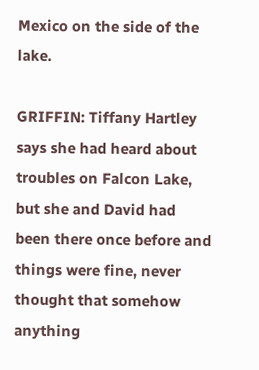Mexico on the side of the lake.

GRIFFIN: Tiffany Hartley says she had heard about troubles on Falcon Lake, but she and David had been there once before and things were fine, never thought that somehow anything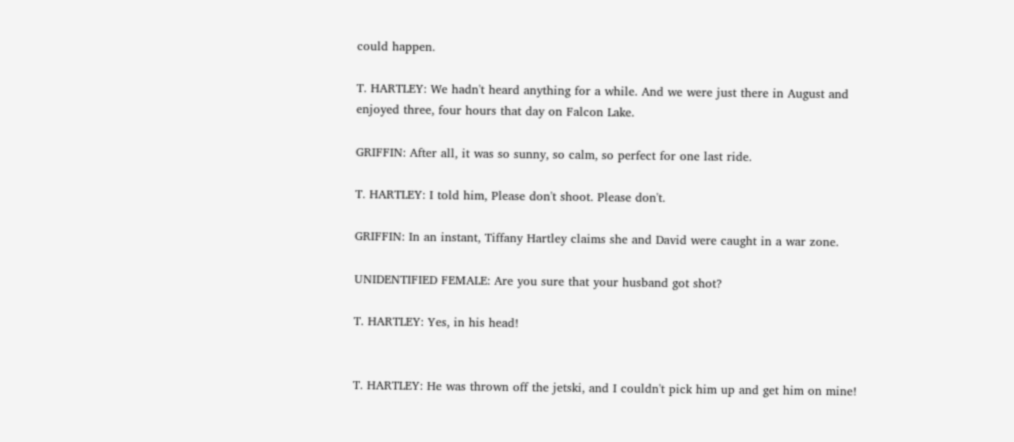could happen.

T. HARTLEY: We hadn't heard anything for a while. And we were just there in August and enjoyed three, four hours that day on Falcon Lake.

GRIFFIN: After all, it was so sunny, so calm, so perfect for one last ride.

T. HARTLEY: I told him, Please don't shoot. Please don't.

GRIFFIN: In an instant, Tiffany Hartley claims she and David were caught in a war zone.

UNIDENTIFIED FEMALE: Are you sure that your husband got shot?

T. HARTLEY: Yes, in his head!


T. HARTLEY: He was thrown off the jetski, and I couldn't pick him up and get him on mine!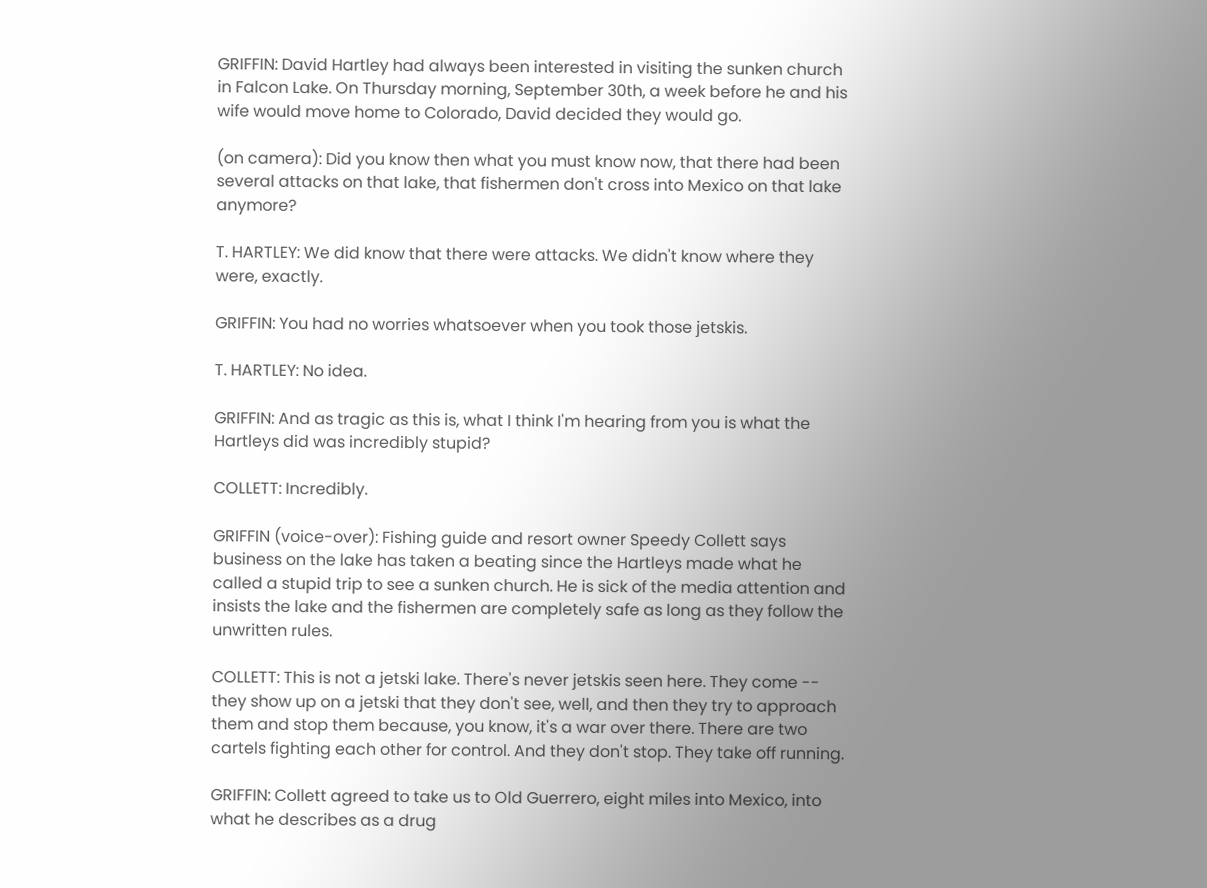GRIFFIN: David Hartley had always been interested in visiting the sunken church in Falcon Lake. On Thursday morning, September 30th, a week before he and his wife would move home to Colorado, David decided they would go.

(on camera): Did you know then what you must know now, that there had been several attacks on that lake, that fishermen don't cross into Mexico on that lake anymore?

T. HARTLEY: We did know that there were attacks. We didn't know where they were, exactly.

GRIFFIN: You had no worries whatsoever when you took those jetskis.

T. HARTLEY: No idea.

GRIFFIN: And as tragic as this is, what I think I'm hearing from you is what the Hartleys did was incredibly stupid?

COLLETT: Incredibly.

GRIFFIN (voice-over): Fishing guide and resort owner Speedy Collett says business on the lake has taken a beating since the Hartleys made what he called a stupid trip to see a sunken church. He is sick of the media attention and insists the lake and the fishermen are completely safe as long as they follow the unwritten rules.

COLLETT: This is not a jetski lake. There's never jetskis seen here. They come -- they show up on a jetski that they don't see, well, and then they try to approach them and stop them because, you know, it's a war over there. There are two cartels fighting each other for control. And they don't stop. They take off running.

GRIFFIN: Collett agreed to take us to Old Guerrero, eight miles into Mexico, into what he describes as a drug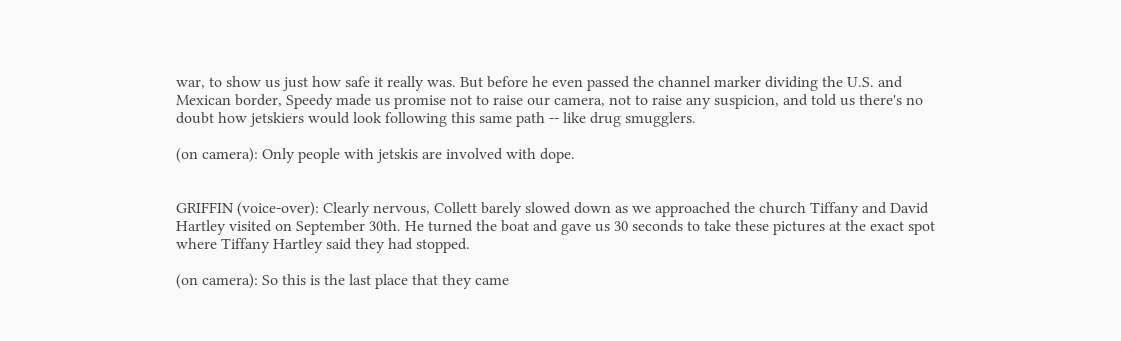war, to show us just how safe it really was. But before he even passed the channel marker dividing the U.S. and Mexican border, Speedy made us promise not to raise our camera, not to raise any suspicion, and told us there's no doubt how jetskiers would look following this same path -- like drug smugglers.

(on camera): Only people with jetskis are involved with dope.


GRIFFIN (voice-over): Clearly nervous, Collett barely slowed down as we approached the church Tiffany and David Hartley visited on September 30th. He turned the boat and gave us 30 seconds to take these pictures at the exact spot where Tiffany Hartley said they had stopped.

(on camera): So this is the last place that they came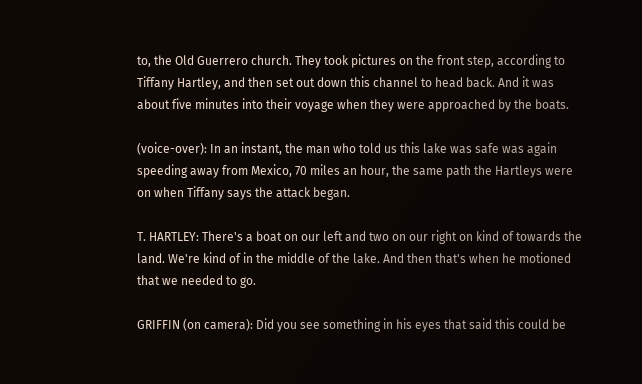to, the Old Guerrero church. They took pictures on the front step, according to Tiffany Hartley, and then set out down this channel to head back. And it was about five minutes into their voyage when they were approached by the boats.

(voice-over): In an instant, the man who told us this lake was safe was again speeding away from Mexico, 70 miles an hour, the same path the Hartleys were on when Tiffany says the attack began.

T. HARTLEY: There's a boat on our left and two on our right on kind of towards the land. We're kind of in the middle of the lake. And then that's when he motioned that we needed to go.

GRIFFIN (on camera): Did you see something in his eyes that said this could be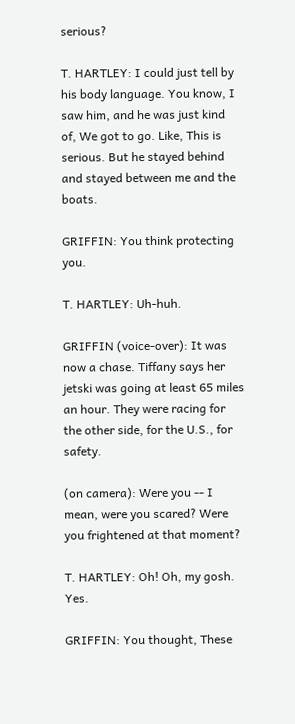serious?

T. HARTLEY: I could just tell by his body language. You know, I saw him, and he was just kind of, We got to go. Like, This is serious. But he stayed behind and stayed between me and the boats.

GRIFFIN: You think protecting you.

T. HARTLEY: Uh-huh.

GRIFFIN (voice-over): It was now a chase. Tiffany says her jetski was going at least 65 miles an hour. They were racing for the other side, for the U.S., for safety.

(on camera): Were you -- I mean, were you scared? Were you frightened at that moment?

T. HARTLEY: Oh! Oh, my gosh. Yes.

GRIFFIN: You thought, These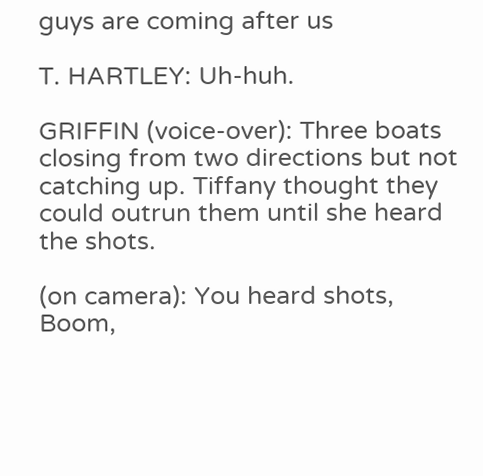guys are coming after us

T. HARTLEY: Uh-huh.

GRIFFIN (voice-over): Three boats closing from two directions but not catching up. Tiffany thought they could outrun them until she heard the shots.

(on camera): You heard shots, Boom,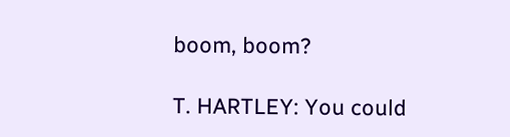boom, boom?

T. HARTLEY: You could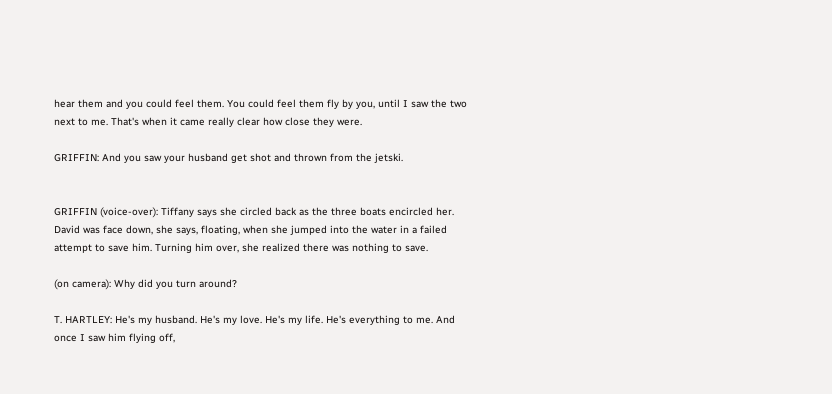hear them and you could feel them. You could feel them fly by you, until I saw the two next to me. That's when it came really clear how close they were.

GRIFFIN: And you saw your husband get shot and thrown from the jetski.


GRIFFIN (voice-over): Tiffany says she circled back as the three boats encircled her. David was face down, she says, floating, when she jumped into the water in a failed attempt to save him. Turning him over, she realized there was nothing to save.

(on camera): Why did you turn around?

T. HARTLEY: He's my husband. He's my love. He's my life. He's everything to me. And once I saw him flying off,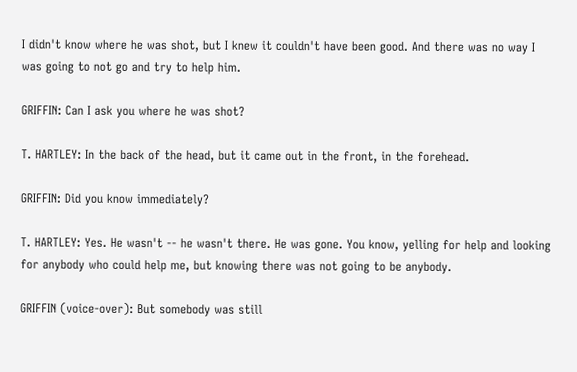I didn't know where he was shot, but I knew it couldn't have been good. And there was no way I was going to not go and try to help him.

GRIFFIN: Can I ask you where he was shot?

T. HARTLEY: In the back of the head, but it came out in the front, in the forehead.

GRIFFIN: Did you know immediately?

T. HARTLEY: Yes. He wasn't -- he wasn't there. He was gone. You know, yelling for help and looking for anybody who could help me, but knowing there was not going to be anybody.

GRIFFIN (voice-over): But somebody was still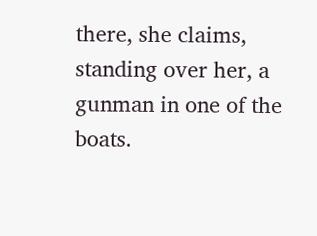there, she claims, standing over her, a gunman in one of the boats.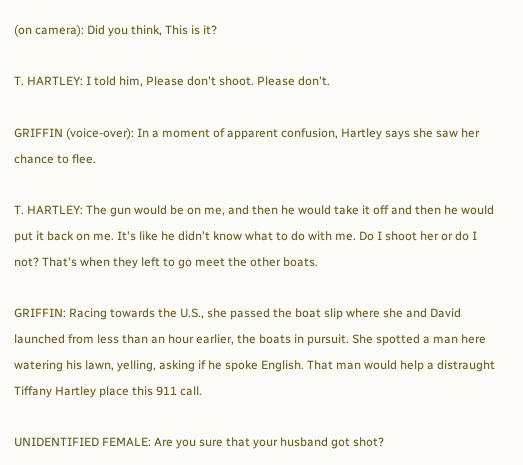(on camera): Did you think, This is it?

T. HARTLEY: I told him, Please don't shoot. Please don't.

GRIFFIN (voice-over): In a moment of apparent confusion, Hartley says she saw her chance to flee.

T. HARTLEY: The gun would be on me, and then he would take it off and then he would put it back on me. It's like he didn't know what to do with me. Do I shoot her or do I not? That's when they left to go meet the other boats.

GRIFFIN: Racing towards the U.S., she passed the boat slip where she and David launched from less than an hour earlier, the boats in pursuit. She spotted a man here watering his lawn, yelling, asking if he spoke English. That man would help a distraught Tiffany Hartley place this 911 call.

UNIDENTIFIED FEMALE: Are you sure that your husband got shot?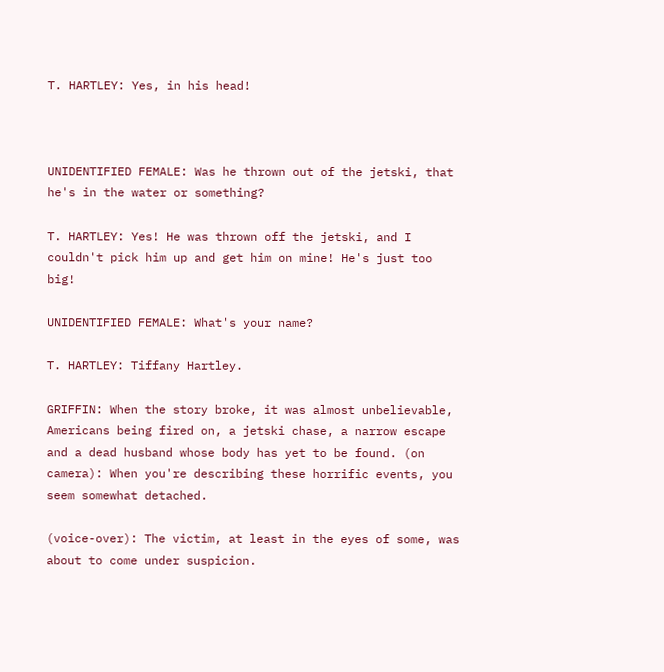T. HARTLEY: Yes, in his head!



UNIDENTIFIED FEMALE: Was he thrown out of the jetski, that he's in the water or something?

T. HARTLEY: Yes! He was thrown off the jetski, and I couldn't pick him up and get him on mine! He's just too big!

UNIDENTIFIED FEMALE: What's your name?

T. HARTLEY: Tiffany Hartley.

GRIFFIN: When the story broke, it was almost unbelievable, Americans being fired on, a jetski chase, a narrow escape and a dead husband whose body has yet to be found. (on camera): When you're describing these horrific events, you seem somewhat detached.

(voice-over): The victim, at least in the eyes of some, was about to come under suspicion.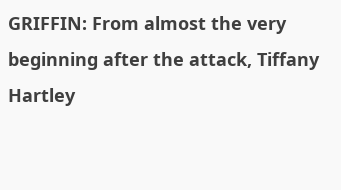GRIFFIN: From almost the very beginning after the attack, Tiffany Hartley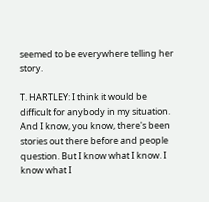seemed to be everywhere telling her story.

T. HARTLEY: I think it would be difficult for anybody in my situation. And I know, you know, there's been stories out there before and people question. But I know what I know. I know what I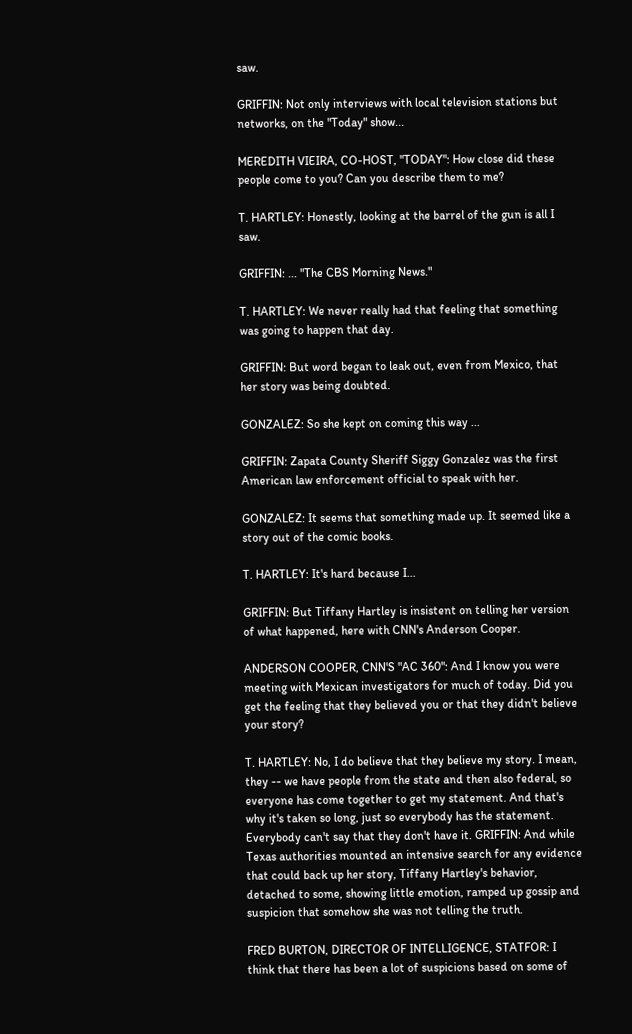saw.

GRIFFIN: Not only interviews with local television stations but networks, on the "Today" show...

MEREDITH VIEIRA, CO-HOST, "TODAY": How close did these people come to you? Can you describe them to me?

T. HARTLEY: Honestly, looking at the barrel of the gun is all I saw.

GRIFFIN: ... "The CBS Morning News."

T. HARTLEY: We never really had that feeling that something was going to happen that day.

GRIFFIN: But word began to leak out, even from Mexico, that her story was being doubted.

GONZALEZ: So she kept on coming this way ...

GRIFFIN: Zapata County Sheriff Siggy Gonzalez was the first American law enforcement official to speak with her.

GONZALEZ: It seems that something made up. It seemed like a story out of the comic books.

T. HARTLEY: It's hard because I...

GRIFFIN: But Tiffany Hartley is insistent on telling her version of what happened, here with CNN's Anderson Cooper.

ANDERSON COOPER, CNN'S "AC 360": And I know you were meeting with Mexican investigators for much of today. Did you get the feeling that they believed you or that they didn't believe your story?

T. HARTLEY: No, I do believe that they believe my story. I mean, they -- we have people from the state and then also federal, so everyone has come together to get my statement. And that's why it's taken so long, just so everybody has the statement. Everybody can't say that they don't have it. GRIFFIN: And while Texas authorities mounted an intensive search for any evidence that could back up her story, Tiffany Hartley's behavior, detached to some, showing little emotion, ramped up gossip and suspicion that somehow she was not telling the truth.

FRED BURTON, DIRECTOR OF INTELLIGENCE, STATFOR: I think that there has been a lot of suspicions based on some of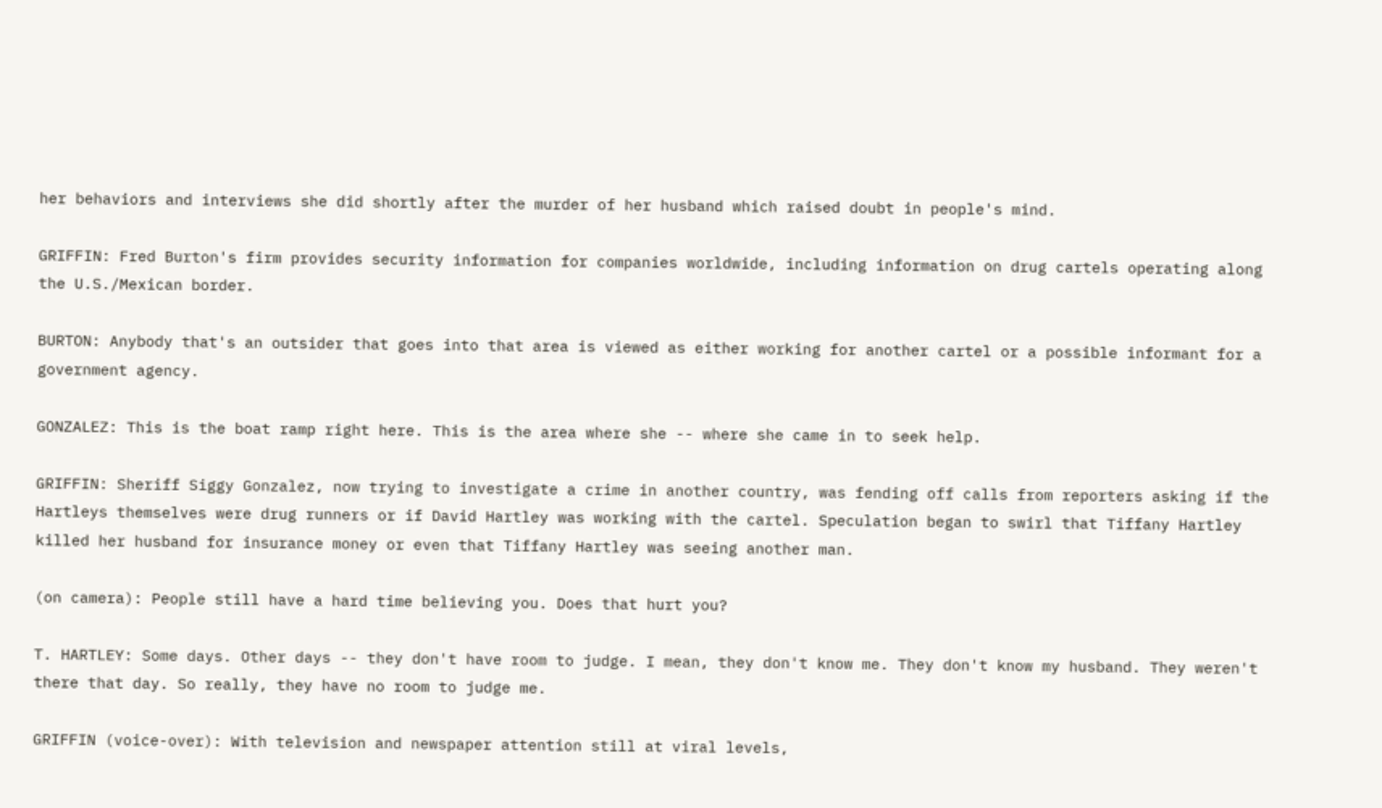her behaviors and interviews she did shortly after the murder of her husband which raised doubt in people's mind.

GRIFFIN: Fred Burton's firm provides security information for companies worldwide, including information on drug cartels operating along the U.S./Mexican border.

BURTON: Anybody that's an outsider that goes into that area is viewed as either working for another cartel or a possible informant for a government agency.

GONZALEZ: This is the boat ramp right here. This is the area where she -- where she came in to seek help.

GRIFFIN: Sheriff Siggy Gonzalez, now trying to investigate a crime in another country, was fending off calls from reporters asking if the Hartleys themselves were drug runners or if David Hartley was working with the cartel. Speculation began to swirl that Tiffany Hartley killed her husband for insurance money or even that Tiffany Hartley was seeing another man.

(on camera): People still have a hard time believing you. Does that hurt you?

T. HARTLEY: Some days. Other days -- they don't have room to judge. I mean, they don't know me. They don't know my husband. They weren't there that day. So really, they have no room to judge me.

GRIFFIN (voice-over): With television and newspaper attention still at viral levels,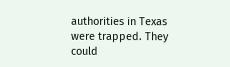authorities in Texas were trapped. They could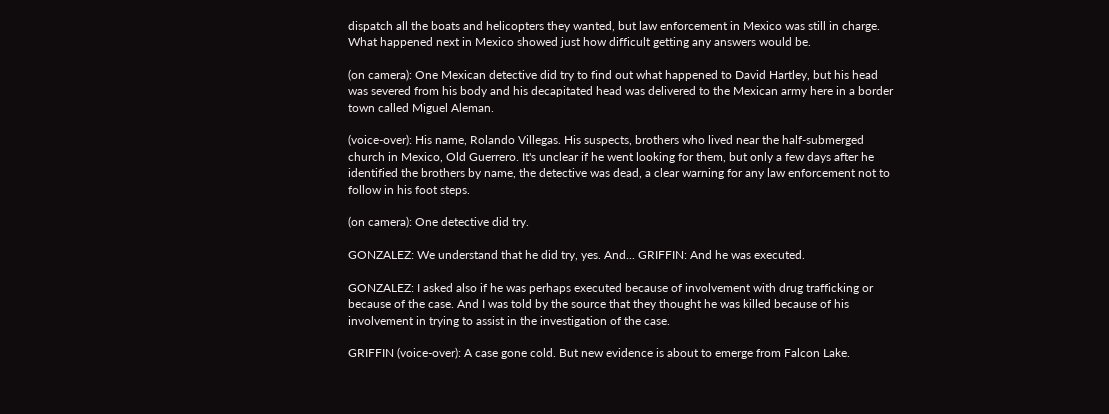dispatch all the boats and helicopters they wanted, but law enforcement in Mexico was still in charge. What happened next in Mexico showed just how difficult getting any answers would be.

(on camera): One Mexican detective did try to find out what happened to David Hartley, but his head was severed from his body and his decapitated head was delivered to the Mexican army here in a border town called Miguel Aleman.

(voice-over): His name, Rolando Villegas. His suspects, brothers who lived near the half-submerged church in Mexico, Old Guerrero. It's unclear if he went looking for them, but only a few days after he identified the brothers by name, the detective was dead, a clear warning for any law enforcement not to follow in his foot steps.

(on camera): One detective did try.

GONZALEZ: We understand that he did try, yes. And... GRIFFIN: And he was executed.

GONZALEZ: I asked also if he was perhaps executed because of involvement with drug trafficking or because of the case. And I was told by the source that they thought he was killed because of his involvement in trying to assist in the investigation of the case.

GRIFFIN (voice-over): A case gone cold. But new evidence is about to emerge from Falcon Lake.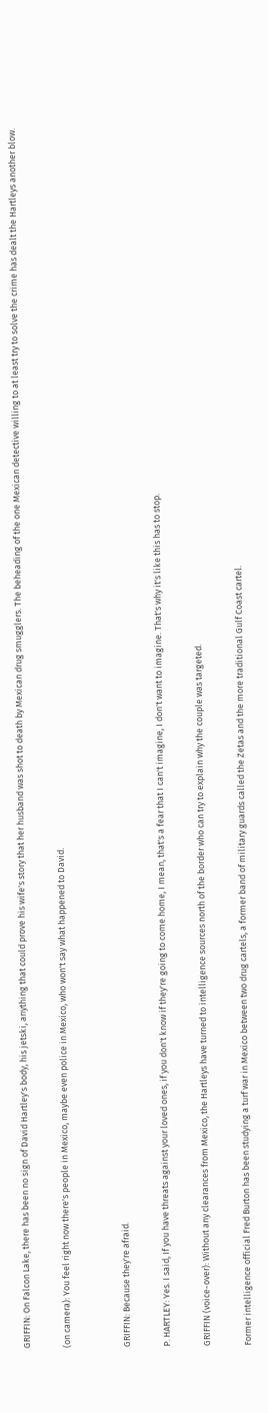GRIFFIN: On Falcon Lake, there has been no sign of David Hartley's body, his jetski, anything that could prove his wife's story that her husband was shot to death by Mexican drug smugglers. The beheading of the one Mexican detective willing to at least try to solve the crime has dealt the Hartleys another blow.

(on camera): You feel right now there's people in Mexico, maybe even police in Mexico, who won't say what happened to David.


GRIFFIN: Because they're afraid.

P. HARTLEY: Yes. I said, If you have threats against your loved ones, if you don't know if they're going to come home, I mean, that's a fear that I can't imagine, I don't want to imagine. That's why it's like this has to stop.

GRIFFIN (voice-over): Without any clearances from Mexico, the Hartleys have turned to intelligence sources north of the border who can try to explain why the couple was targeted.

Former intelligence official Fred Burton has been studying a turf war in Mexico between two drug cartels, a former band of military guards called the Zetas and the more traditional Gulf Coast cartel.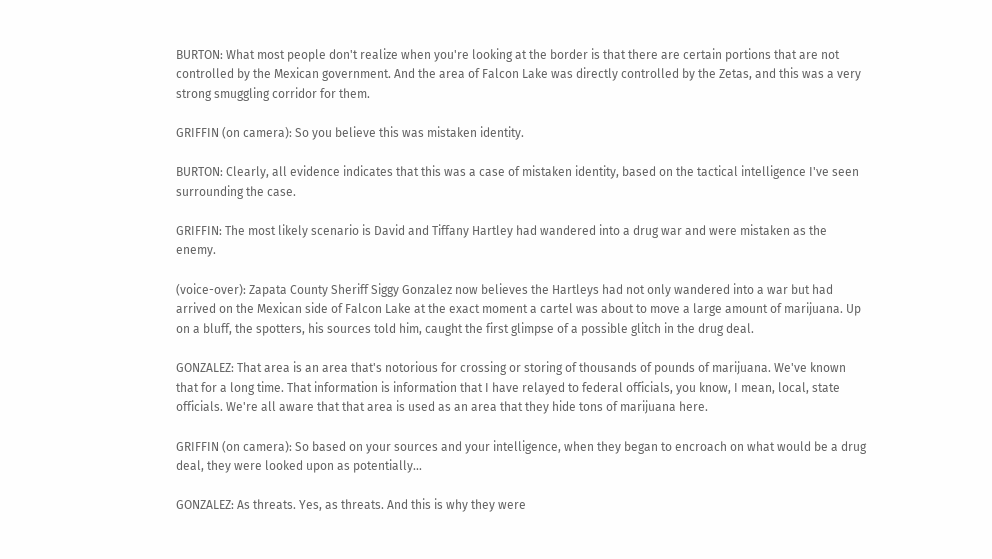BURTON: What most people don't realize when you're looking at the border is that there are certain portions that are not controlled by the Mexican government. And the area of Falcon Lake was directly controlled by the Zetas, and this was a very strong smuggling corridor for them.

GRIFFIN (on camera): So you believe this was mistaken identity.

BURTON: Clearly, all evidence indicates that this was a case of mistaken identity, based on the tactical intelligence I've seen surrounding the case.

GRIFFIN: The most likely scenario is David and Tiffany Hartley had wandered into a drug war and were mistaken as the enemy.

(voice-over): Zapata County Sheriff Siggy Gonzalez now believes the Hartleys had not only wandered into a war but had arrived on the Mexican side of Falcon Lake at the exact moment a cartel was about to move a large amount of marijuana. Up on a bluff, the spotters, his sources told him, caught the first glimpse of a possible glitch in the drug deal.

GONZALEZ: That area is an area that's notorious for crossing or storing of thousands of pounds of marijuana. We've known that for a long time. That information is information that I have relayed to federal officials, you know, I mean, local, state officials. We're all aware that that area is used as an area that they hide tons of marijuana here.

GRIFFIN (on camera): So based on your sources and your intelligence, when they began to encroach on what would be a drug deal, they were looked upon as potentially...

GONZALEZ: As threats. Yes, as threats. And this is why they were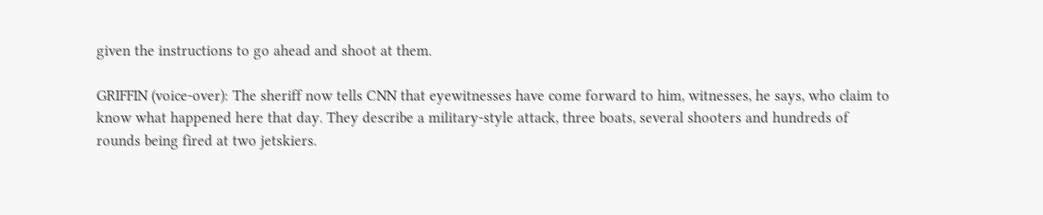given the instructions to go ahead and shoot at them.

GRIFFIN (voice-over): The sheriff now tells CNN that eyewitnesses have come forward to him, witnesses, he says, who claim to know what happened here that day. They describe a military-style attack, three boats, several shooters and hundreds of rounds being fired at two jetskiers.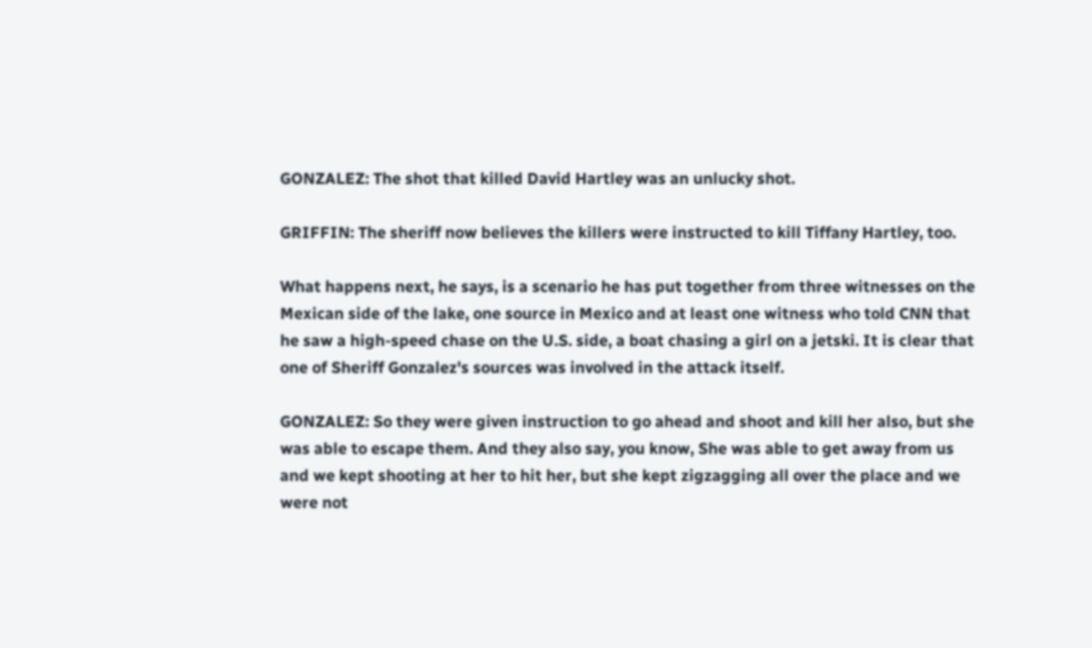GONZALEZ: The shot that killed David Hartley was an unlucky shot.

GRIFFIN: The sheriff now believes the killers were instructed to kill Tiffany Hartley, too.

What happens next, he says, is a scenario he has put together from three witnesses on the Mexican side of the lake, one source in Mexico and at least one witness who told CNN that he saw a high-speed chase on the U.S. side, a boat chasing a girl on a jetski. It is clear that one of Sheriff Gonzalez's sources was involved in the attack itself.

GONZALEZ: So they were given instruction to go ahead and shoot and kill her also, but she was able to escape them. And they also say, you know, She was able to get away from us and we kept shooting at her to hit her, but she kept zigzagging all over the place and we were not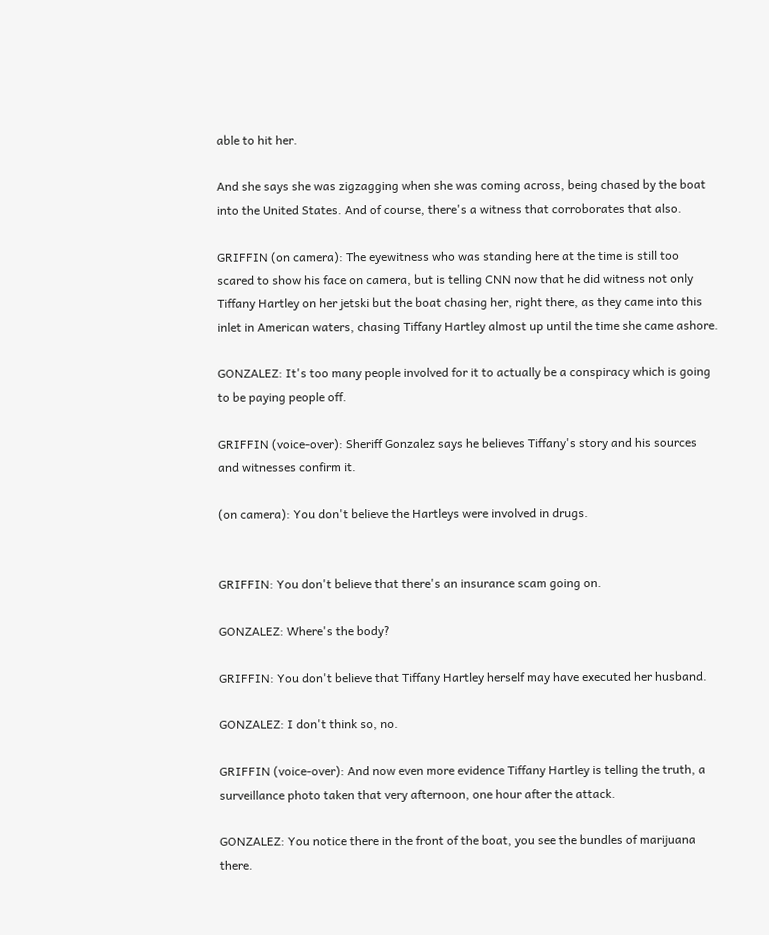able to hit her.

And she says she was zigzagging when she was coming across, being chased by the boat into the United States. And of course, there's a witness that corroborates that also.

GRIFFIN (on camera): The eyewitness who was standing here at the time is still too scared to show his face on camera, but is telling CNN now that he did witness not only Tiffany Hartley on her jetski but the boat chasing her, right there, as they came into this inlet in American waters, chasing Tiffany Hartley almost up until the time she came ashore.

GONZALEZ: It's too many people involved for it to actually be a conspiracy which is going to be paying people off.

GRIFFIN (voice-over): Sheriff Gonzalez says he believes Tiffany's story and his sources and witnesses confirm it.

(on camera): You don't believe the Hartleys were involved in drugs.


GRIFFIN: You don't believe that there's an insurance scam going on.

GONZALEZ: Where's the body?

GRIFFIN: You don't believe that Tiffany Hartley herself may have executed her husband.

GONZALEZ: I don't think so, no.

GRIFFIN (voice-over): And now even more evidence Tiffany Hartley is telling the truth, a surveillance photo taken that very afternoon, one hour after the attack.

GONZALEZ: You notice there in the front of the boat, you see the bundles of marijuana there.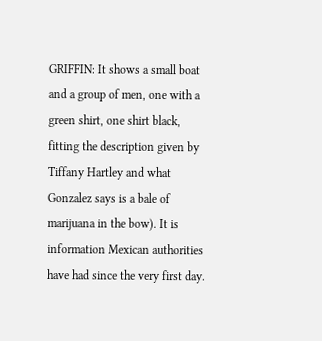GRIFFIN: It shows a small boat and a group of men, one with a green shirt, one shirt black, fitting the description given by Tiffany Hartley and what Gonzalez says is a bale of marijuana in the bow). It is information Mexican authorities have had since the very first day.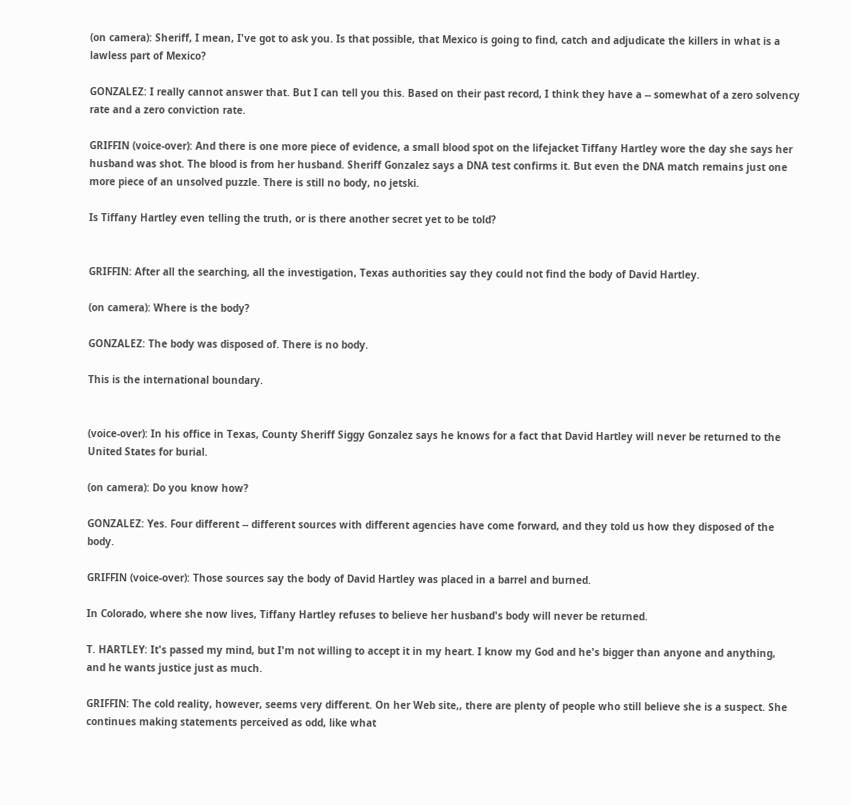(on camera): Sheriff, I mean, I've got to ask you. Is that possible, that Mexico is going to find, catch and adjudicate the killers in what is a lawless part of Mexico?

GONZALEZ: I really cannot answer that. But I can tell you this. Based on their past record, I think they have a -- somewhat of a zero solvency rate and a zero conviction rate.

GRIFFIN (voice-over): And there is one more piece of evidence, a small blood spot on the lifejacket Tiffany Hartley wore the day she says her husband was shot. The blood is from her husband. Sheriff Gonzalez says a DNA test confirms it. But even the DNA match remains just one more piece of an unsolved puzzle. There is still no body, no jetski.

Is Tiffany Hartley even telling the truth, or is there another secret yet to be told?


GRIFFIN: After all the searching, all the investigation, Texas authorities say they could not find the body of David Hartley.

(on camera): Where is the body?

GONZALEZ: The body was disposed of. There is no body.

This is the international boundary.


(voice-over): In his office in Texas, County Sheriff Siggy Gonzalez says he knows for a fact that David Hartley will never be returned to the United States for burial.

(on camera): Do you know how?

GONZALEZ: Yes. Four different -- different sources with different agencies have come forward, and they told us how they disposed of the body.

GRIFFIN (voice-over): Those sources say the body of David Hartley was placed in a barrel and burned.

In Colorado, where she now lives, Tiffany Hartley refuses to believe her husband's body will never be returned.

T. HARTLEY: It's passed my mind, but I'm not willing to accept it in my heart. I know my God and he's bigger than anyone and anything, and he wants justice just as much.

GRIFFIN: The cold reality, however, seems very different. On her Web site,, there are plenty of people who still believe she is a suspect. She continues making statements perceived as odd, like what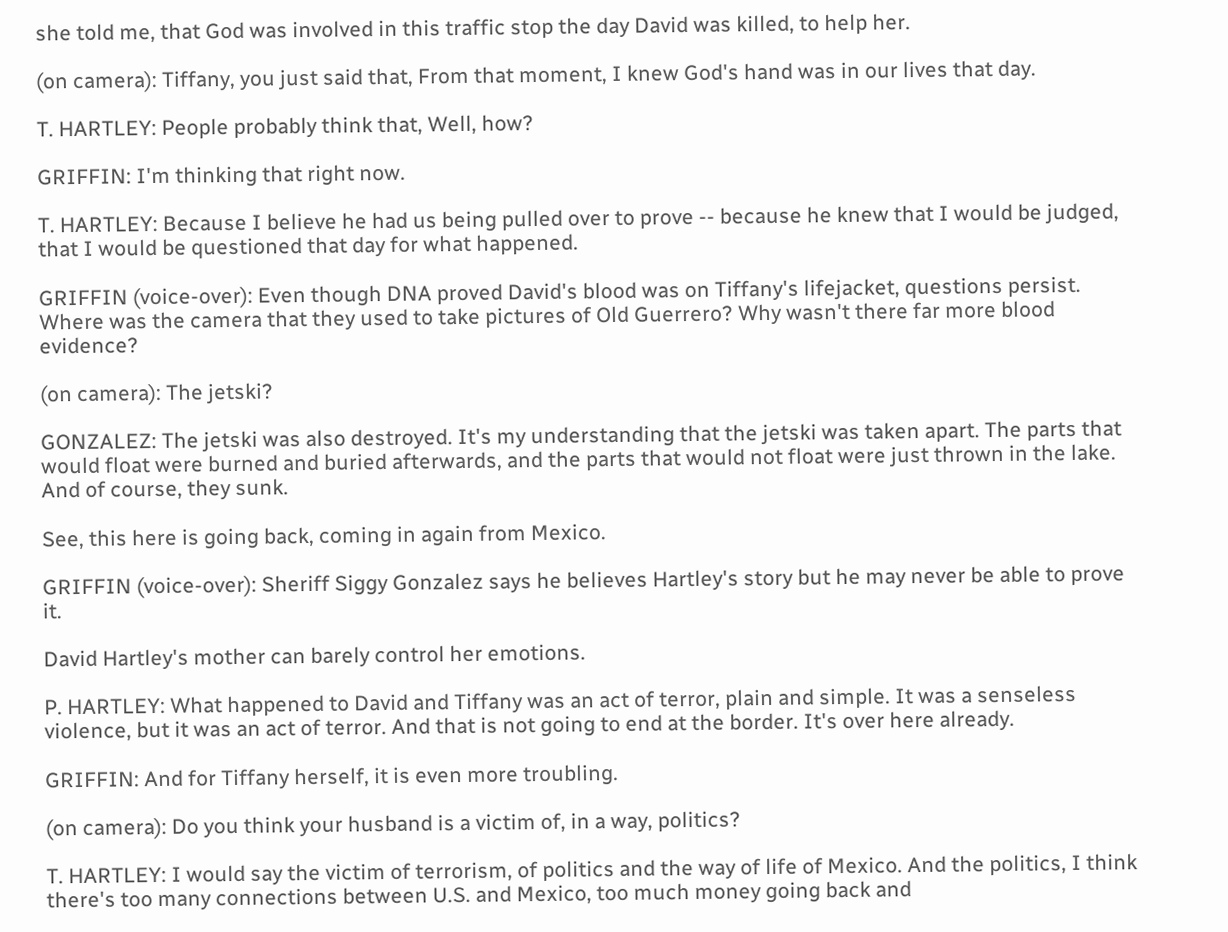she told me, that God was involved in this traffic stop the day David was killed, to help her.

(on camera): Tiffany, you just said that, From that moment, I knew God's hand was in our lives that day.

T. HARTLEY: People probably think that, Well, how?

GRIFFIN: I'm thinking that right now.

T. HARTLEY: Because I believe he had us being pulled over to prove -- because he knew that I would be judged, that I would be questioned that day for what happened.

GRIFFIN (voice-over): Even though DNA proved David's blood was on Tiffany's lifejacket, questions persist. Where was the camera that they used to take pictures of Old Guerrero? Why wasn't there far more blood evidence?

(on camera): The jetski?

GONZALEZ: The jetski was also destroyed. It's my understanding that the jetski was taken apart. The parts that would float were burned and buried afterwards, and the parts that would not float were just thrown in the lake. And of course, they sunk.

See, this here is going back, coming in again from Mexico.

GRIFFIN (voice-over): Sheriff Siggy Gonzalez says he believes Hartley's story but he may never be able to prove it.

David Hartley's mother can barely control her emotions.

P. HARTLEY: What happened to David and Tiffany was an act of terror, plain and simple. It was a senseless violence, but it was an act of terror. And that is not going to end at the border. It's over here already.

GRIFFIN: And for Tiffany herself, it is even more troubling.

(on camera): Do you think your husband is a victim of, in a way, politics?

T. HARTLEY: I would say the victim of terrorism, of politics and the way of life of Mexico. And the politics, I think there's too many connections between U.S. and Mexico, too much money going back and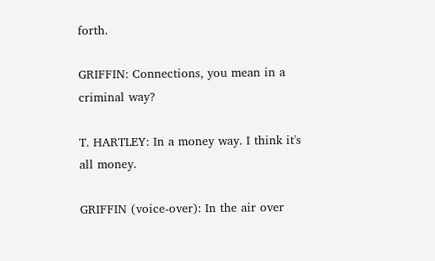forth.

GRIFFIN: Connections, you mean in a criminal way?

T. HARTLEY: In a money way. I think it's all money.

GRIFFIN (voice-over): In the air over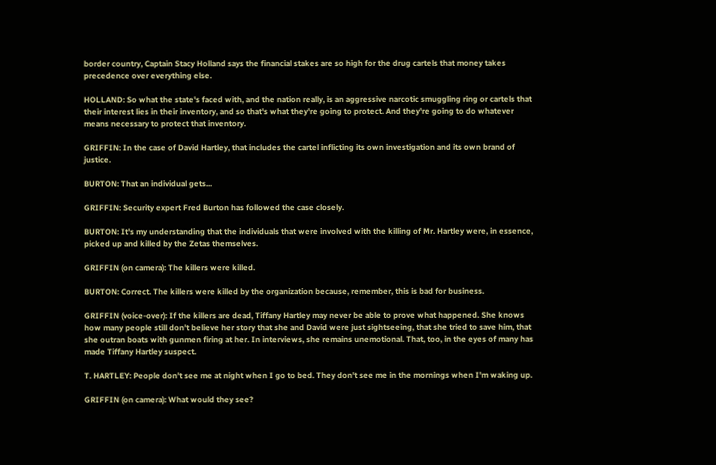border country, Captain Stacy Holland says the financial stakes are so high for the drug cartels that money takes precedence over everything else.

HOLLAND: So what the state's faced with, and the nation really, is an aggressive narcotic smuggling ring or cartels that their interest lies in their inventory, and so that's what they're going to protect. And they're going to do whatever means necessary to protect that inventory.

GRIFFIN: In the case of David Hartley, that includes the cartel inflicting its own investigation and its own brand of justice.

BURTON: That an individual gets...

GRIFFIN: Security expert Fred Burton has followed the case closely.

BURTON: It's my understanding that the individuals that were involved with the killing of Mr. Hartley were, in essence, picked up and killed by the Zetas themselves.

GRIFFIN (on camera): The killers were killed.

BURTON: Correct. The killers were killed by the organization because, remember, this is bad for business.

GRIFFIN (voice-over): If the killers are dead, Tiffany Hartley may never be able to prove what happened. She knows how many people still don't believe her story that she and David were just sightseeing, that she tried to save him, that she outran boats with gunmen firing at her. In interviews, she remains unemotional. That, too, in the eyes of many has made Tiffany Hartley suspect.

T. HARTLEY: People don't see me at night when I go to bed. They don't see me in the mornings when I'm waking up.

GRIFFIN (on camera): What would they see?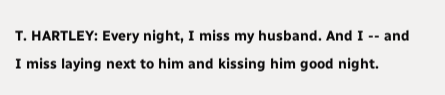T. HARTLEY: Every night, I miss my husband. And I -- and I miss laying next to him and kissing him good night.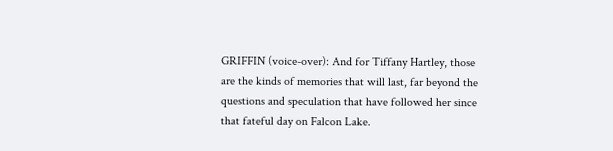GRIFFIN (voice-over): And for Tiffany Hartley, those are the kinds of memories that will last, far beyond the questions and speculation that have followed her since that fateful day on Falcon Lake.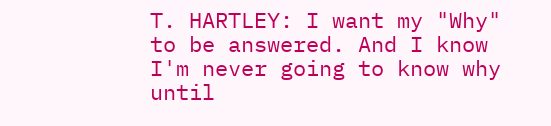T. HARTLEY: I want my "Why" to be answered. And I know I'm never going to know why until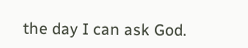the day I can ask God.